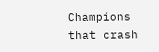Champions that crash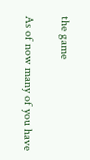the game

As of now many of you have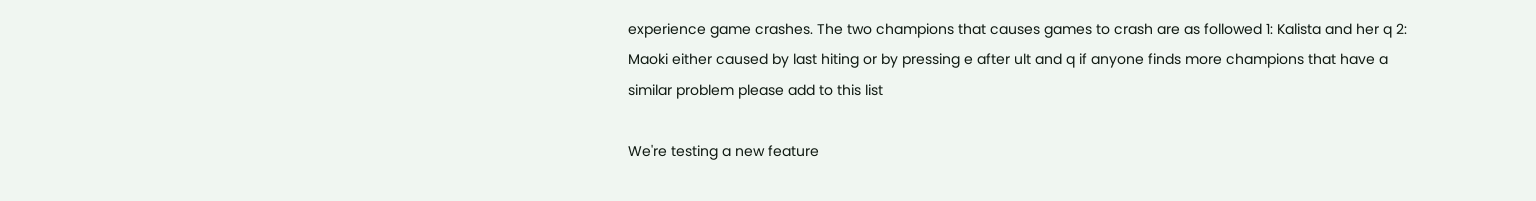experience game crashes. The two champions that causes games to crash are as followed 1: Kalista and her q 2: Maoki either caused by last hiting or by pressing e after ult and q if anyone finds more champions that have a similar problem please add to this list

We're testing a new feature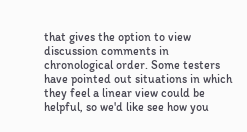that gives the option to view discussion comments in chronological order. Some testers have pointed out situations in which they feel a linear view could be helpful, so we'd like see how you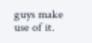guys make use of it.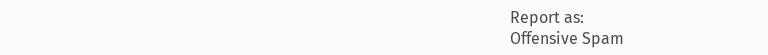Report as:
Offensive Spam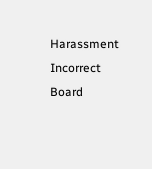Harassment Incorrect Board